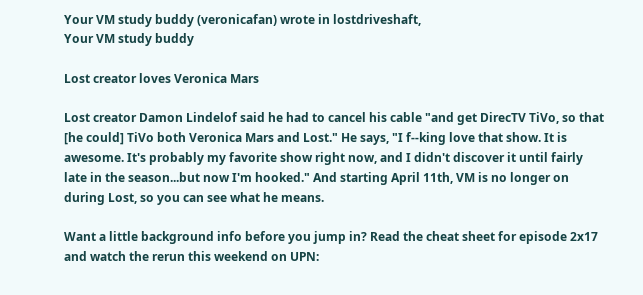Your VM study buddy (veronicafan) wrote in lostdriveshaft,
Your VM study buddy

Lost creator loves Veronica Mars

Lost creator Damon Lindelof said he had to cancel his cable "and get DirecTV TiVo, so that [he could] TiVo both Veronica Mars and Lost." He says, "I f--king love that show. It is awesome. It's probably my favorite show right now, and I didn't discover it until fairly late in the season...but now I'm hooked." And starting April 11th, VM is no longer on during Lost, so you can see what he means.

Want a little background info before you jump in? Read the cheat sheet for episode 2x17 and watch the rerun this weekend on UPN: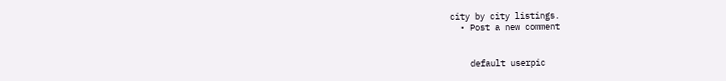city by city listings.
  • Post a new comment


    default userpic